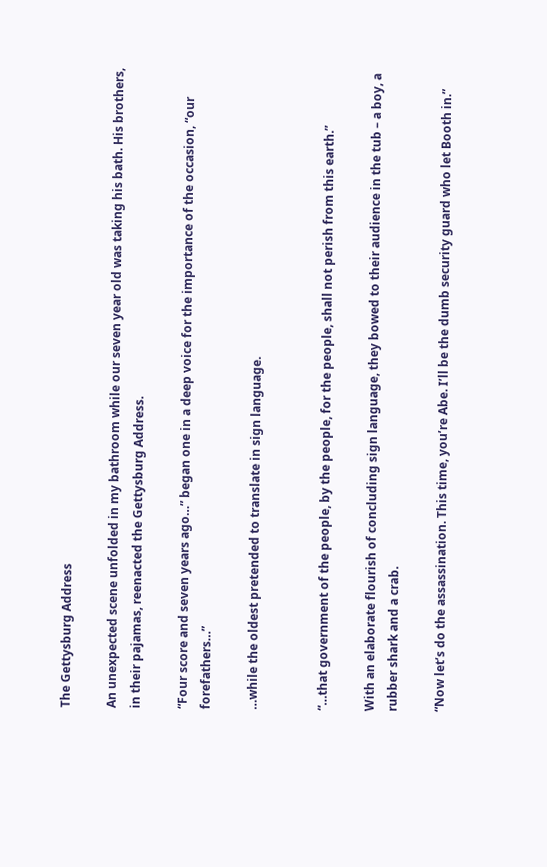The Gettysburg Address

An unexpected scene unfolded in my bathroom while our seven year old was taking his bath. His brothers, in their pajamas, reenacted the Gettysburg Address.

“Four score and seven years ago…” began one in a deep voice for the importance of the occasion, “our forefathers…”

…while the oldest pretended to translate in sign language.


“…that government of the people, by the people, for the people, shall not perish from this earth.”

With an elaborate flourish of concluding sign language, they bowed to their audience in the tub – a boy, a rubber shark and a crab.

“Now let’s do the assassination. This time, you’re Abe. I’ll be the dumb security guard who let Booth in.”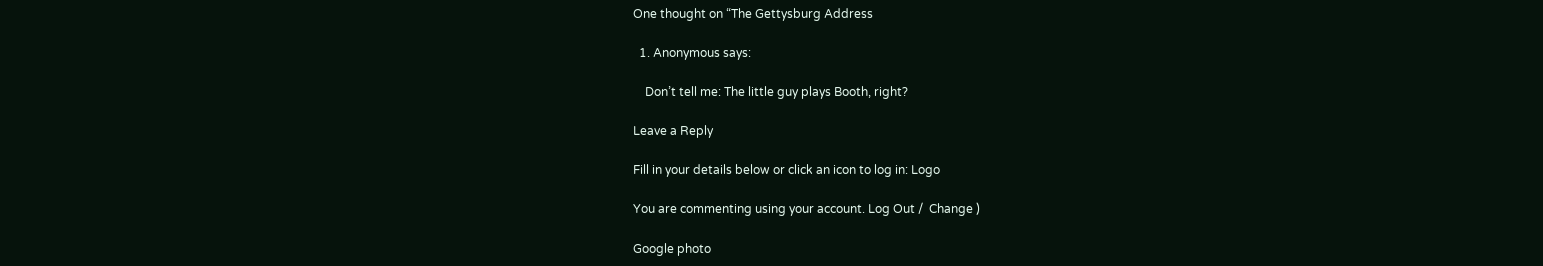One thought on “The Gettysburg Address

  1. Anonymous says:

    Don’t tell me: The little guy plays Booth, right?

Leave a Reply

Fill in your details below or click an icon to log in: Logo

You are commenting using your account. Log Out /  Change )

Google photo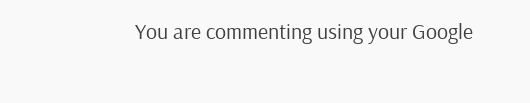You are commenting using your Google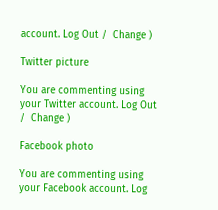account. Log Out /  Change )

Twitter picture

You are commenting using your Twitter account. Log Out /  Change )

Facebook photo

You are commenting using your Facebook account. Log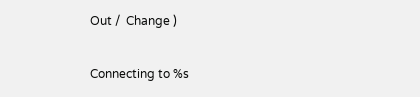Out /  Change )

Connecting to %s